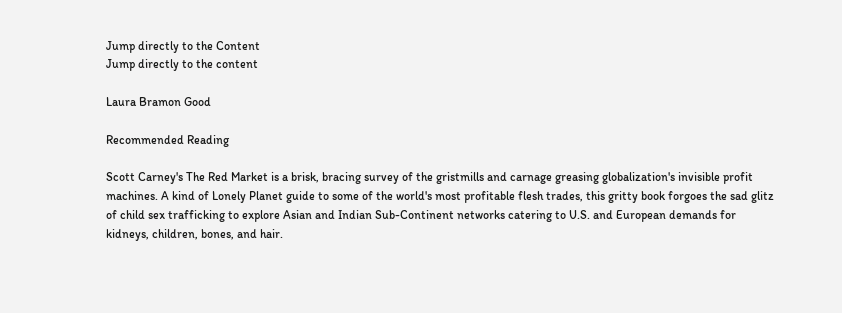Jump directly to the Content
Jump directly to the content

Laura Bramon Good

Recommended Reading

Scott Carney's The Red Market is a brisk, bracing survey of the gristmills and carnage greasing globalization's invisible profit machines. A kind of Lonely Planet guide to some of the world's most profitable flesh trades, this gritty book forgoes the sad glitz of child sex trafficking to explore Asian and Indian Sub-Continent networks catering to U.S. and European demands for kidneys, children, bones, and hair.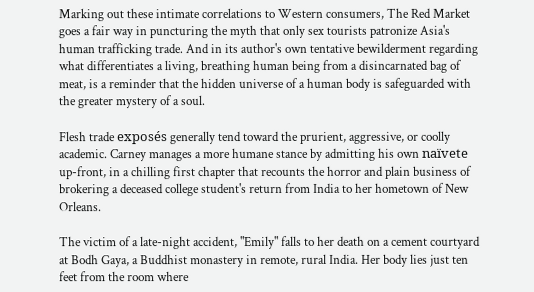Marking out these intimate correlations to Western consumers, The Red Market goes a fair way in puncturing the myth that only sex tourists patronize Asia's human trafficking trade. And in its author's own tentative bewilderment regarding what differentiates a living, breathing human being from a disincarnated bag of meat, is a reminder that the hidden universe of a human body is safeguarded with the greater mystery of a soul.

Flesh trade exposés generally tend toward the prurient, aggressive, or coolly academic. Carney manages a more humane stance by admitting his own naïvete up-front, in a chilling first chapter that recounts the horror and plain business of brokering a deceased college student's return from India to her hometown of New Orleans.

The victim of a late-night accident, "Emily" falls to her death on a cement courtyard at Bodh Gaya, a Buddhist monastery in remote, rural India. Her body lies just ten feet from the room where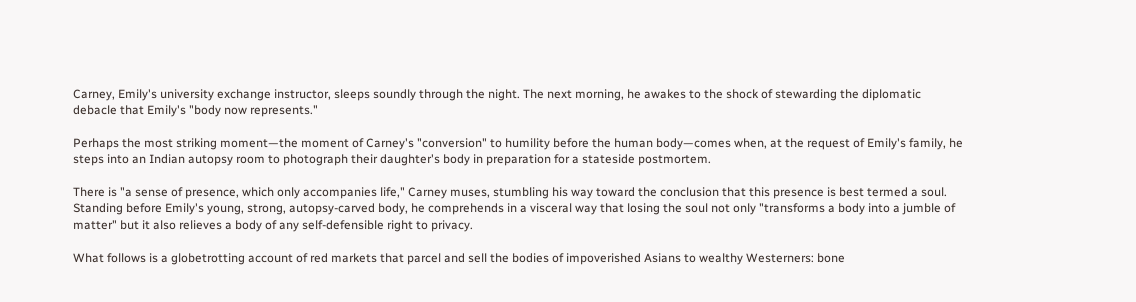Carney, Emily's university exchange instructor, sleeps soundly through the night. The next morning, he awakes to the shock of stewarding the diplomatic debacle that Emily's "body now represents."

Perhaps the most striking moment—the moment of Carney's "conversion" to humility before the human body—comes when, at the request of Emily's family, he steps into an Indian autopsy room to photograph their daughter's body in preparation for a stateside postmortem.

There is "a sense of presence, which only accompanies life," Carney muses, stumbling his way toward the conclusion that this presence is best termed a soul. Standing before Emily's young, strong, autopsy-carved body, he comprehends in a visceral way that losing the soul not only "transforms a body into a jumble of matter" but it also relieves a body of any self-defensible right to privacy.

What follows is a globetrotting account of red markets that parcel and sell the bodies of impoverished Asians to wealthy Westerners: bone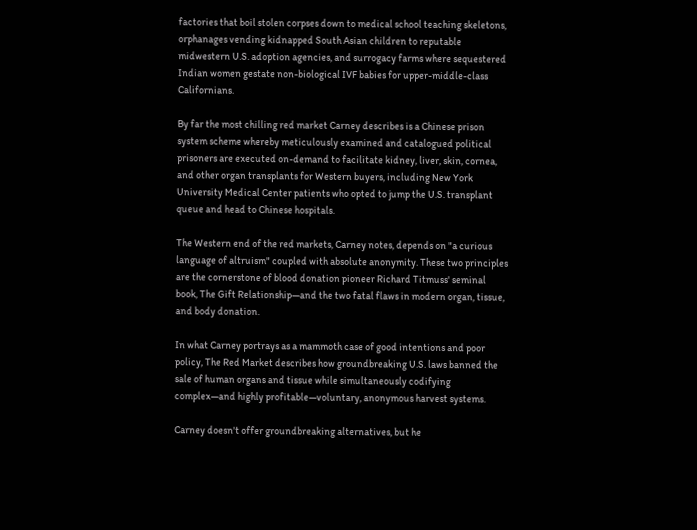factories that boil stolen corpses down to medical school teaching skeletons, orphanages vending kidnapped South Asian children to reputable midwestern U.S. adoption agencies, and surrogacy farms where sequestered Indian women gestate non-biological IVF babies for upper-middle-class Californians.

By far the most chilling red market Carney describes is a Chinese prison system scheme whereby meticulously examined and catalogued political prisoners are executed on-demand to facilitate kidney, liver, skin, cornea, and other organ transplants for Western buyers, including New York University Medical Center patients who opted to jump the U.S. transplant queue and head to Chinese hospitals.

The Western end of the red markets, Carney notes, depends on "a curious language of altruism" coupled with absolute anonymity. These two principles are the cornerstone of blood donation pioneer Richard Titmuss' seminal book, The Gift Relationship—and the two fatal flaws in modern organ, tissue, and body donation.

In what Carney portrays as a mammoth case of good intentions and poor policy, The Red Market describes how groundbreaking U.S. laws banned the sale of human organs and tissue while simultaneously codifying complex—and highly profitable—voluntary, anonymous harvest systems.

Carney doesn't offer groundbreaking alternatives, but he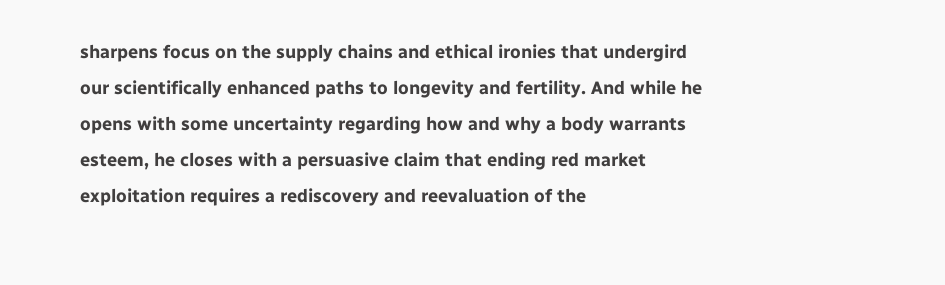sharpens focus on the supply chains and ethical ironies that undergird our scientifically enhanced paths to longevity and fertility. And while he opens with some uncertainty regarding how and why a body warrants esteem, he closes with a persuasive claim that ending red market exploitation requires a rediscovery and reevaluation of the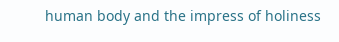human body and the impress of holiness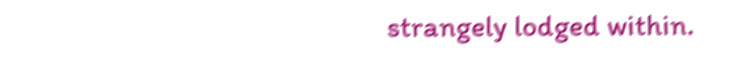strangely lodged within.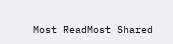Most ReadMost Shared